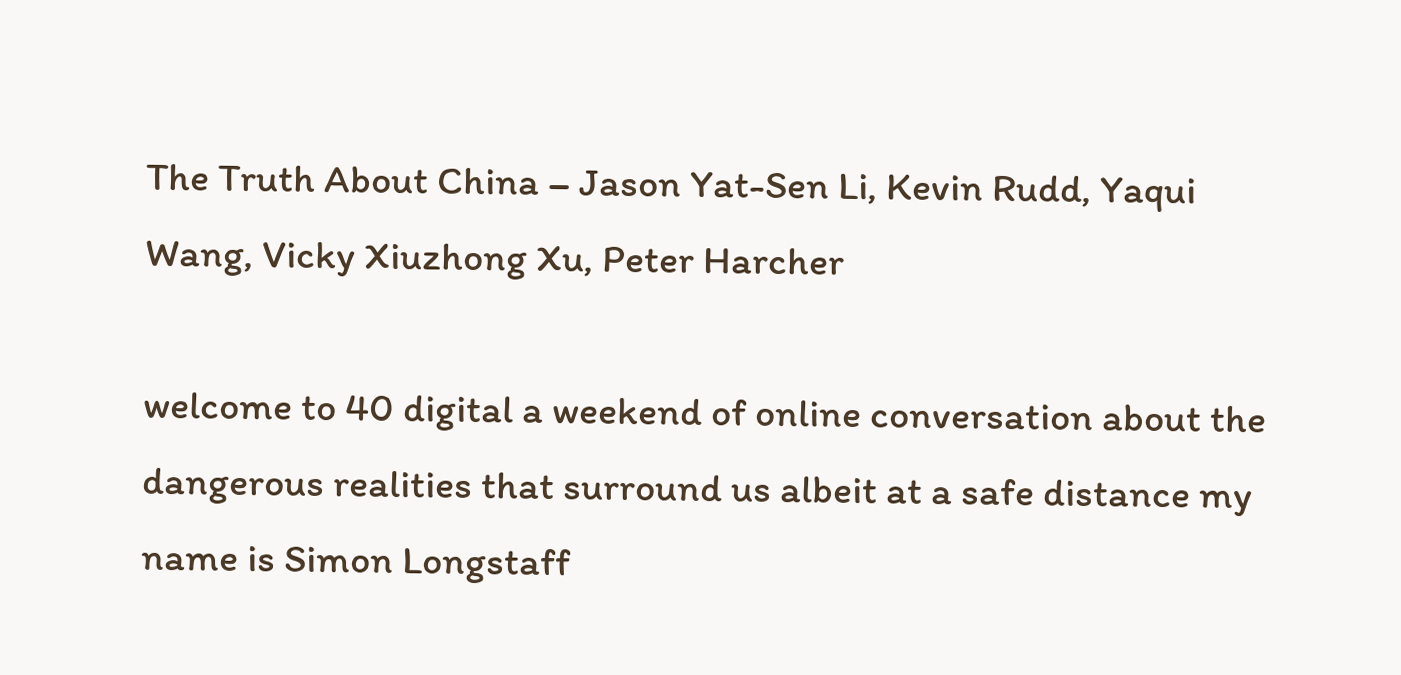The Truth About China – Jason Yat-Sen Li, Kevin Rudd, Yaqui Wang, Vicky Xiuzhong Xu, Peter Harcher

welcome to 40 digital a weekend of online conversation about the dangerous realities that surround us albeit at a safe distance my name is Simon Longstaff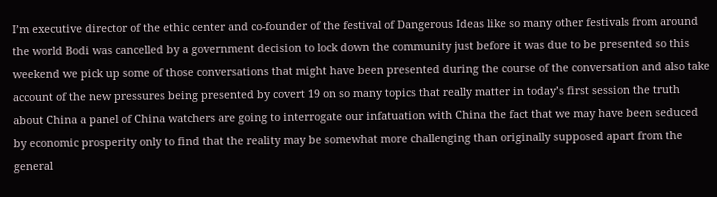I’m executive director of the ethic center and co-founder of the festival of Dangerous Ideas like so many other festivals from around the world Bodi was cancelled by a government decision to lock down the community just before it was due to be presented so this weekend we pick up some of those conversations that might have been presented during the course of the conversation and also take account of the new pressures being presented by covert 19 on so many topics that really matter in today’s first session the truth about China a panel of China watchers are going to interrogate our infatuation with China the fact that we may have been seduced by economic prosperity only to find that the reality may be somewhat more challenging than originally supposed apart from the general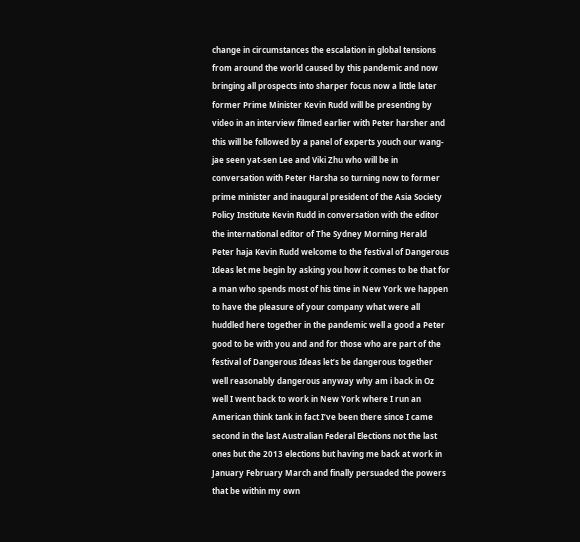change in circumstances the escalation in global tensions from around the world caused by this pandemic and now bringing all prospects into sharper focus now a little later former Prime Minister Kevin Rudd will be presenting by video in an interview filmed earlier with Peter harsher and this will be followed by a panel of experts youch our wang-jae seen yat-sen Lee and Viki Zhu who will be in conversation with Peter Harsha so turning now to former prime minister and inaugural president of the Asia Society Policy Institute Kevin Rudd in conversation with the editor the international editor of The Sydney Morning Herald Peter haja Kevin Rudd welcome to the festival of Dangerous Ideas let me begin by asking you how it comes to be that for a man who spends most of his time in New York we happen to have the pleasure of your company what were all huddled here together in the pandemic well a good a Peter good to be with you and and for those who are part of the festival of Dangerous Ideas let’s be dangerous together well reasonably dangerous anyway why am i back in Oz well I went back to work in New York where I run an American think tank in fact I’ve been there since I came second in the last Australian Federal Elections not the last ones but the 2013 elections but having me back at work in January February March and finally persuaded the powers that be within my own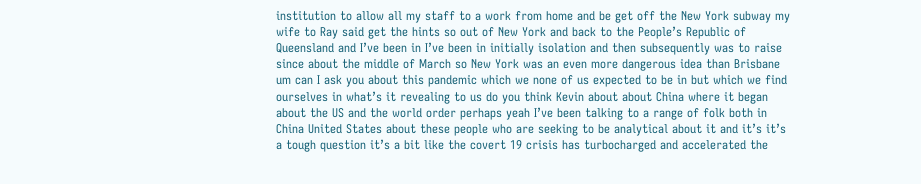institution to allow all my staff to a work from home and be get off the New York subway my wife to Ray said get the hints so out of New York and back to the People’s Republic of Queensland and I’ve been in I’ve been in initially isolation and then subsequently was to raise since about the middle of March so New York was an even more dangerous idea than Brisbane um can I ask you about this pandemic which we none of us expected to be in but which we find ourselves in what’s it revealing to us do you think Kevin about about China where it began about the US and the world order perhaps yeah I’ve been talking to a range of folk both in China United States about these people who are seeking to be analytical about it and it’s it’s a tough question it’s a bit like the covert 19 crisis has turbocharged and accelerated the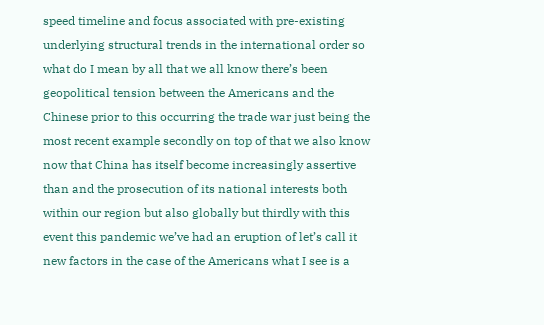speed timeline and focus associated with pre-existing underlying structural trends in the international order so what do I mean by all that we all know there’s been geopolitical tension between the Americans and the Chinese prior to this occurring the trade war just being the most recent example secondly on top of that we also know now that China has itself become increasingly assertive than and the prosecution of its national interests both within our region but also globally but thirdly with this event this pandemic we’ve had an eruption of let’s call it new factors in the case of the Americans what I see is a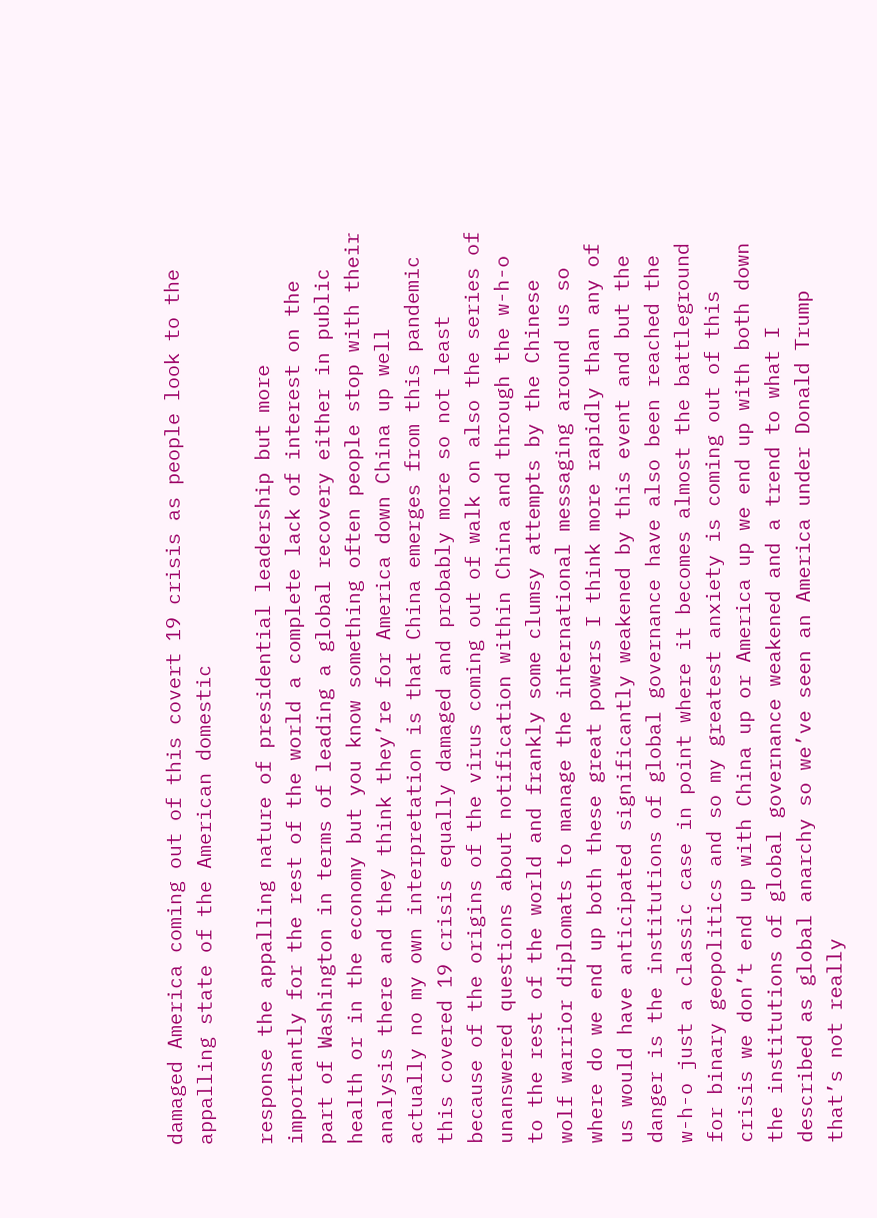damaged America coming out of this covert 19 crisis as people look to the appalling state of the American domestic

response the appalling nature of presidential leadership but more importantly for the rest of the world a complete lack of interest on the part of Washington in terms of leading a global recovery either in public health or in the economy but you know something often people stop with their analysis there and they think they’re for America down China up well actually no my own interpretation is that China emerges from this pandemic this covered 19 crisis equally damaged and probably more so not least because of the origins of the virus coming out of walk on also the series of unanswered questions about notification within China and through the w-h-o to the rest of the world and frankly some clumsy attempts by the Chinese wolf warrior diplomats to manage the international messaging around us so where do we end up both these great powers I think more rapidly than any of us would have anticipated significantly weakened by this event and but the danger is the institutions of global governance have also been reached the w-h-o just a classic case in point where it becomes almost the battleground for binary geopolitics and so my greatest anxiety is coming out of this crisis we don’t end up with China up or America up we end up with both down the institutions of global governance weakened and a trend to what I described as global anarchy so we’ve seen an America under Donald Trump that’s not really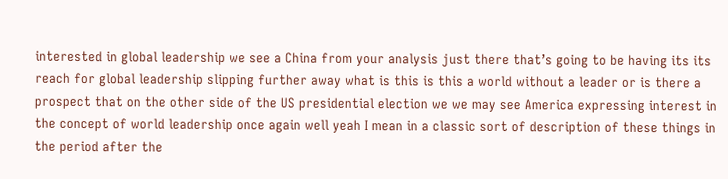interested in global leadership we see a China from your analysis just there that’s going to be having its its reach for global leadership slipping further away what is this is this a world without a leader or is there a prospect that on the other side of the US presidential election we we may see America expressing interest in the concept of world leadership once again well yeah I mean in a classic sort of description of these things in the period after the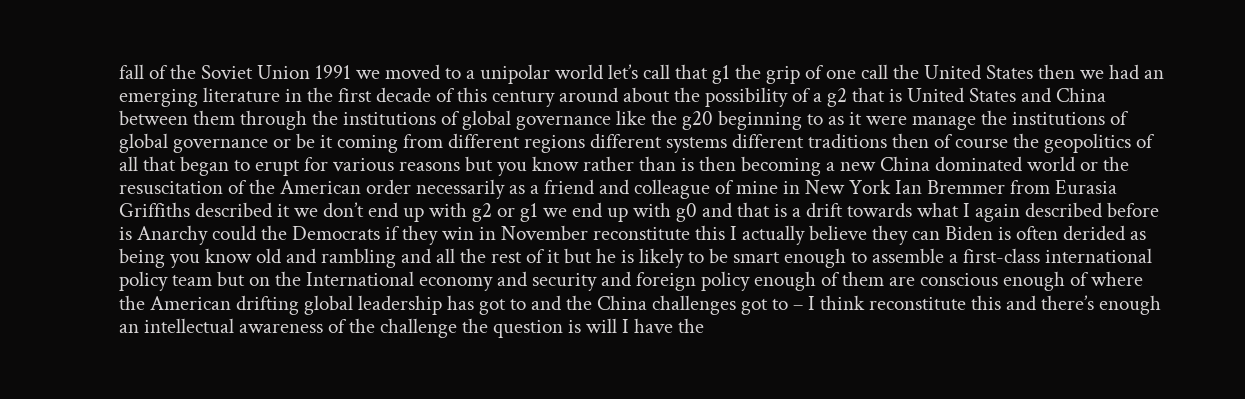fall of the Soviet Union 1991 we moved to a unipolar world let’s call that g1 the grip of one call the United States then we had an emerging literature in the first decade of this century around about the possibility of a g2 that is United States and China between them through the institutions of global governance like the g20 beginning to as it were manage the institutions of global governance or be it coming from different regions different systems different traditions then of course the geopolitics of all that began to erupt for various reasons but you know rather than is then becoming a new China dominated world or the resuscitation of the American order necessarily as a friend and colleague of mine in New York Ian Bremmer from Eurasia Griffiths described it we don’t end up with g2 or g1 we end up with g0 and that is a drift towards what I again described before is Anarchy could the Democrats if they win in November reconstitute this I actually believe they can Biden is often derided as being you know old and rambling and all the rest of it but he is likely to be smart enough to assemble a first-class international policy team but on the International economy and security and foreign policy enough of them are conscious enough of where the American drifting global leadership has got to and the China challenges got to – I think reconstitute this and there’s enough an intellectual awareness of the challenge the question is will I have the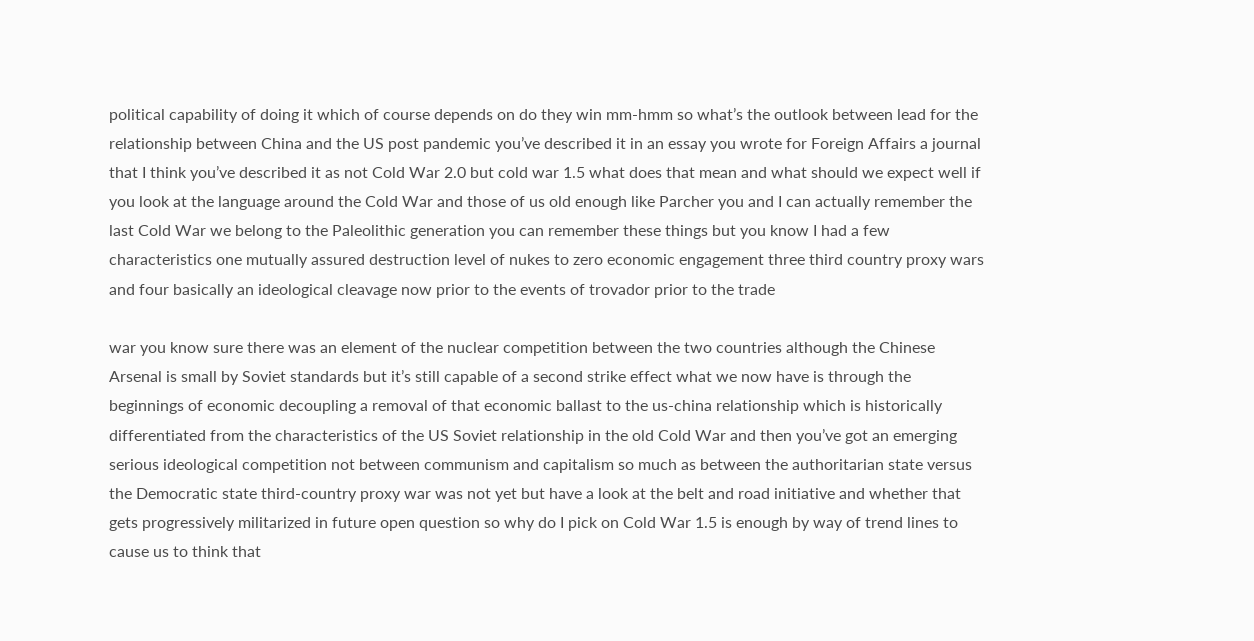political capability of doing it which of course depends on do they win mm-hmm so what’s the outlook between lead for the relationship between China and the US post pandemic you’ve described it in an essay you wrote for Foreign Affairs a journal that I think you’ve described it as not Cold War 2.0 but cold war 1.5 what does that mean and what should we expect well if you look at the language around the Cold War and those of us old enough like Parcher you and I can actually remember the last Cold War we belong to the Paleolithic generation you can remember these things but you know I had a few characteristics one mutually assured destruction level of nukes to zero economic engagement three third country proxy wars and four basically an ideological cleavage now prior to the events of trovador prior to the trade

war you know sure there was an element of the nuclear competition between the two countries although the Chinese Arsenal is small by Soviet standards but it’s still capable of a second strike effect what we now have is through the beginnings of economic decoupling a removal of that economic ballast to the us-china relationship which is historically differentiated from the characteristics of the US Soviet relationship in the old Cold War and then you’ve got an emerging serious ideological competition not between communism and capitalism so much as between the authoritarian state versus the Democratic state third-country proxy war was not yet but have a look at the belt and road initiative and whether that gets progressively militarized in future open question so why do I pick on Cold War 1.5 is enough by way of trend lines to cause us to think that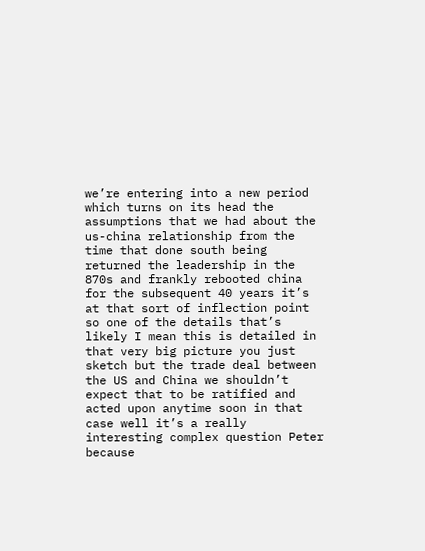we’re entering into a new period which turns on its head the assumptions that we had about the us-china relationship from the time that done south being returned the leadership in the 870s and frankly rebooted china for the subsequent 40 years it’s at that sort of inflection point so one of the details that’s likely I mean this is detailed in that very big picture you just sketch but the trade deal between the US and China we shouldn’t expect that to be ratified and acted upon anytime soon in that case well it’s a really interesting complex question Peter because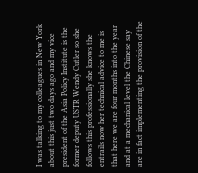I was talking to my colleagues in New York about this just two days ago and my vice president of the Asia Policy Institute is the former deputy USTR Wendy Cutler so she follows this professionally she knows the entrails now her technical advice to me is that here we are four months into the year and at a mechanical level the Chinese say are in fact implementing the provision of the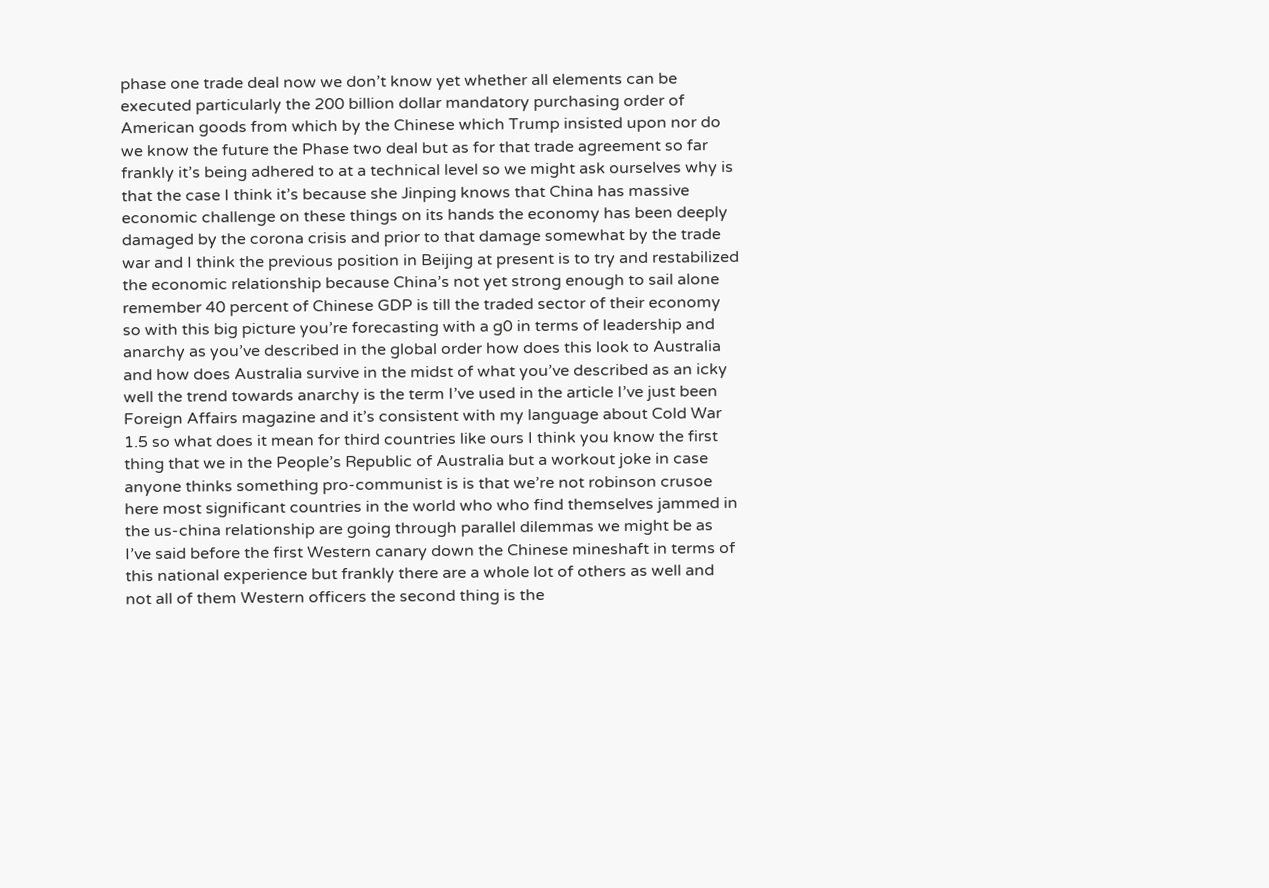phase one trade deal now we don’t know yet whether all elements can be executed particularly the 200 billion dollar mandatory purchasing order of American goods from which by the Chinese which Trump insisted upon nor do we know the future the Phase two deal but as for that trade agreement so far frankly it’s being adhered to at a technical level so we might ask ourselves why is that the case I think it’s because she Jinping knows that China has massive economic challenge on these things on its hands the economy has been deeply damaged by the corona crisis and prior to that damage somewhat by the trade war and I think the previous position in Beijing at present is to try and restabilized the economic relationship because China’s not yet strong enough to sail alone remember 40 percent of Chinese GDP is till the traded sector of their economy so with this big picture you’re forecasting with a g0 in terms of leadership and anarchy as you’ve described in the global order how does this look to Australia and how does Australia survive in the midst of what you’ve described as an icky well the trend towards anarchy is the term I’ve used in the article I’ve just been Foreign Affairs magazine and it’s consistent with my language about Cold War 1.5 so what does it mean for third countries like ours I think you know the first thing that we in the People’s Republic of Australia but a workout joke in case anyone thinks something pro-communist is is that we’re not robinson crusoe here most significant countries in the world who who find themselves jammed in the us-china relationship are going through parallel dilemmas we might be as I’ve said before the first Western canary down the Chinese mineshaft in terms of this national experience but frankly there are a whole lot of others as well and not all of them Western officers the second thing is the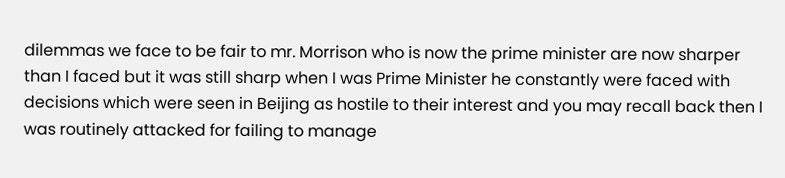dilemmas we face to be fair to mr. Morrison who is now the prime minister are now sharper than I faced but it was still sharp when I was Prime Minister he constantly were faced with decisions which were seen in Beijing as hostile to their interest and you may recall back then I was routinely attacked for failing to manage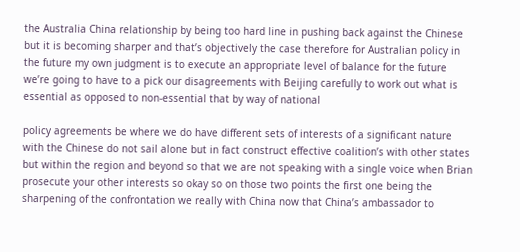the Australia China relationship by being too hard line in pushing back against the Chinese but it is becoming sharper and that’s objectively the case therefore for Australian policy in the future my own judgment is to execute an appropriate level of balance for the future we’re going to have to a pick our disagreements with Beijing carefully to work out what is essential as opposed to non-essential that by way of national

policy agreements be where we do have different sets of interests of a significant nature with the Chinese do not sail alone but in fact construct effective coalition’s with other states but within the region and beyond so that we are not speaking with a single voice when Brian prosecute your other interests so okay so on those two points the first one being the sharpening of the confrontation we really with China now that China’s ambassador to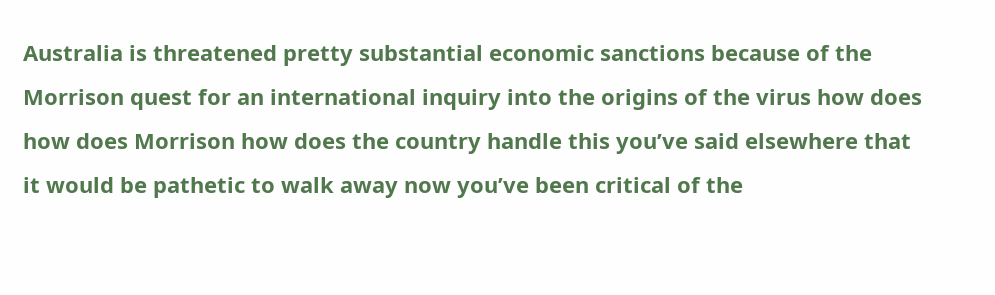Australia is threatened pretty substantial economic sanctions because of the Morrison quest for an international inquiry into the origins of the virus how does how does Morrison how does the country handle this you’ve said elsewhere that it would be pathetic to walk away now you’ve been critical of the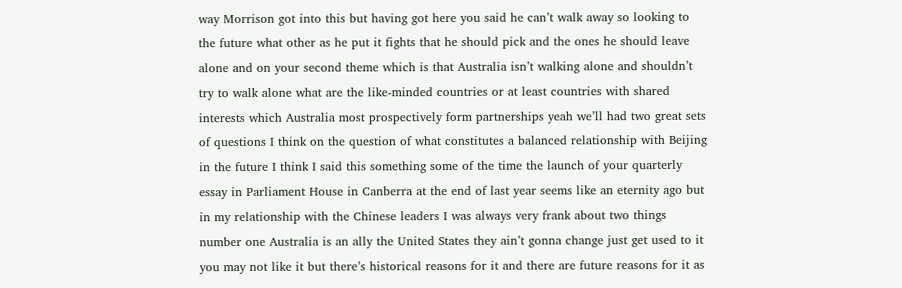way Morrison got into this but having got here you said he can’t walk away so looking to the future what other as he put it fights that he should pick and the ones he should leave alone and on your second theme which is that Australia isn’t walking alone and shouldn’t try to walk alone what are the like-minded countries or at least countries with shared interests which Australia most prospectively form partnerships yeah we’ll had two great sets of questions I think on the question of what constitutes a balanced relationship with Beijing in the future I think I said this something some of the time the launch of your quarterly essay in Parliament House in Canberra at the end of last year seems like an eternity ago but in my relationship with the Chinese leaders I was always very frank about two things number one Australia is an ally the United States they ain’t gonna change just get used to it you may not like it but there’s historical reasons for it and there are future reasons for it as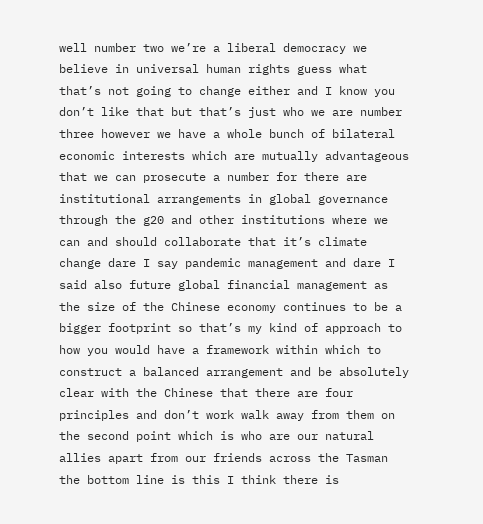well number two we’re a liberal democracy we believe in universal human rights guess what that’s not going to change either and I know you don’t like that but that’s just who we are number three however we have a whole bunch of bilateral economic interests which are mutually advantageous that we can prosecute a number for there are institutional arrangements in global governance through the g20 and other institutions where we can and should collaborate that it’s climate change dare I say pandemic management and dare I said also future global financial management as the size of the Chinese economy continues to be a bigger footprint so that’s my kind of approach to how you would have a framework within which to construct a balanced arrangement and be absolutely clear with the Chinese that there are four principles and don’t work walk away from them on the second point which is who are our natural allies apart from our friends across the Tasman the bottom line is this I think there is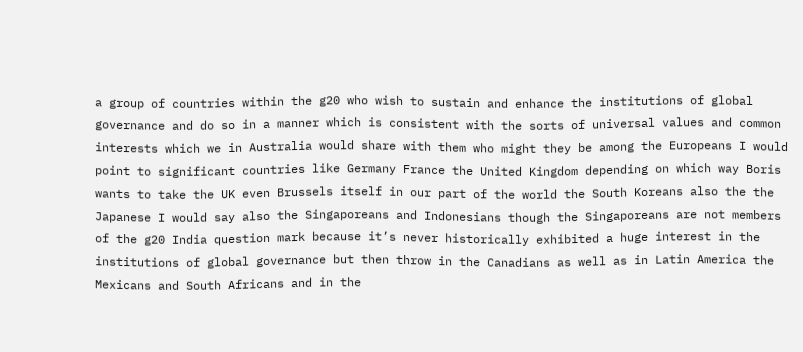a group of countries within the g20 who wish to sustain and enhance the institutions of global governance and do so in a manner which is consistent with the sorts of universal values and common interests which we in Australia would share with them who might they be among the Europeans I would point to significant countries like Germany France the United Kingdom depending on which way Boris wants to take the UK even Brussels itself in our part of the world the South Koreans also the the Japanese I would say also the Singaporeans and Indonesians though the Singaporeans are not members of the g20 India question mark because it’s never historically exhibited a huge interest in the institutions of global governance but then throw in the Canadians as well as in Latin America the Mexicans and South Africans and in the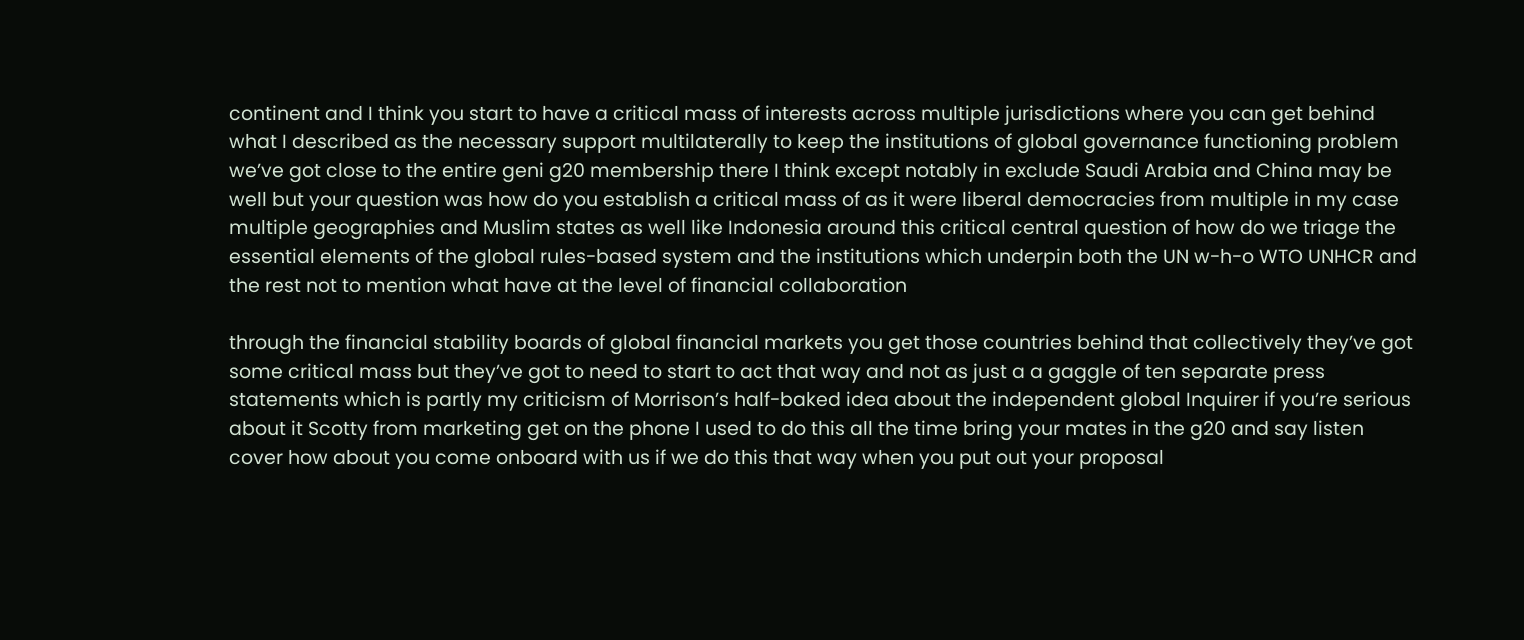continent and I think you start to have a critical mass of interests across multiple jurisdictions where you can get behind what I described as the necessary support multilaterally to keep the institutions of global governance functioning problem we’ve got close to the entire geni g20 membership there I think except notably in exclude Saudi Arabia and China may be well but your question was how do you establish a critical mass of as it were liberal democracies from multiple in my case multiple geographies and Muslim states as well like Indonesia around this critical central question of how do we triage the essential elements of the global rules-based system and the institutions which underpin both the UN w-h-o WTO UNHCR and the rest not to mention what have at the level of financial collaboration

through the financial stability boards of global financial markets you get those countries behind that collectively they’ve got some critical mass but they’ve got to need to start to act that way and not as just a a gaggle of ten separate press statements which is partly my criticism of Morrison’s half-baked idea about the independent global Inquirer if you’re serious about it Scotty from marketing get on the phone I used to do this all the time bring your mates in the g20 and say listen cover how about you come onboard with us if we do this that way when you put out your proposal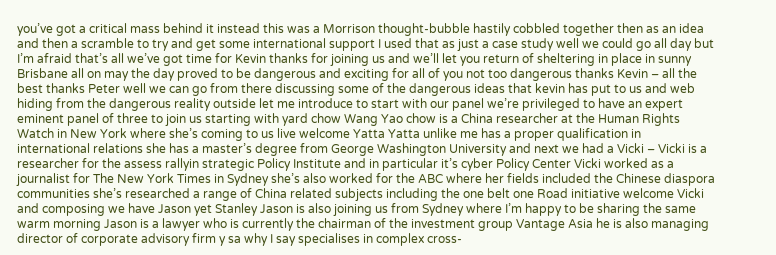you’ve got a critical mass behind it instead this was a Morrison thought-bubble hastily cobbled together then as an idea and then a scramble to try and get some international support I used that as just a case study well we could go all day but I’m afraid that’s all we’ve got time for Kevin thanks for joining us and we’ll let you return of sheltering in place in sunny Brisbane all on may the day proved to be dangerous and exciting for all of you not too dangerous thanks Kevin – all the best thanks Peter well we can go from there discussing some of the dangerous ideas that kevin has put to us and web hiding from the dangerous reality outside let me introduce to start with our panel we’re privileged to have an expert eminent panel of three to join us starting with yard chow Wang Yao chow is a China researcher at the Human Rights Watch in New York where she’s coming to us live welcome Yatta Yatta unlike me has a proper qualification in international relations she has a master’s degree from George Washington University and next we had a Vicki – Vicki is a researcher for the assess rallyin strategic Policy Institute and in particular it’s cyber Policy Center Vicki worked as a journalist for The New York Times in Sydney she’s also worked for the ABC where her fields included the Chinese diaspora communities she’s researched a range of China related subjects including the one belt one Road initiative welcome Vicki and composing we have Jason yet Stanley Jason is also joining us from Sydney where I’m happy to be sharing the same warm morning Jason is a lawyer who is currently the chairman of the investment group Vantage Asia he is also managing director of corporate advisory firm y sa why I say specialises in complex cross-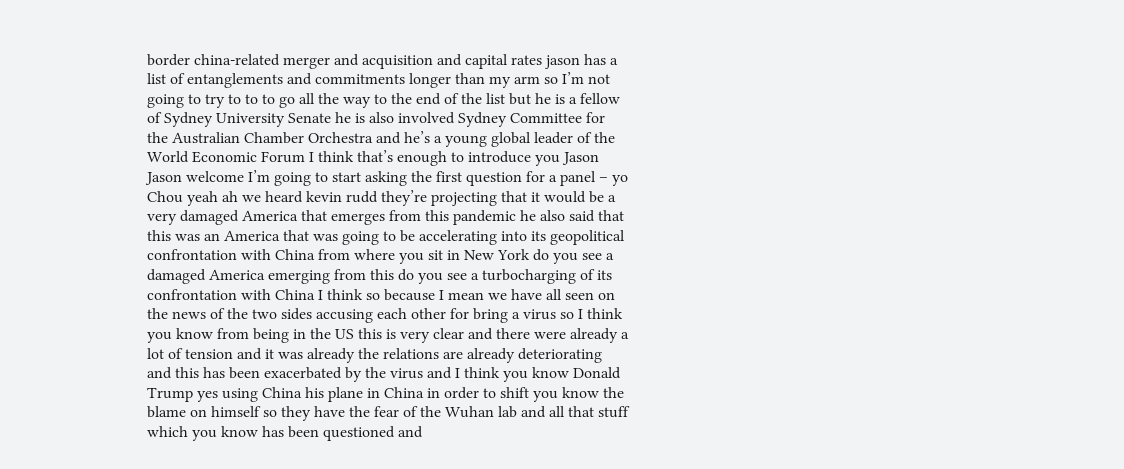border china-related merger and acquisition and capital rates jason has a list of entanglements and commitments longer than my arm so I’m not going to try to to to go all the way to the end of the list but he is a fellow of Sydney University Senate he is also involved Sydney Committee for the Australian Chamber Orchestra and he’s a young global leader of the World Economic Forum I think that’s enough to introduce you Jason Jason welcome I’m going to start asking the first question for a panel – yo Chou yeah ah we heard kevin rudd they’re projecting that it would be a very damaged America that emerges from this pandemic he also said that this was an America that was going to be accelerating into its geopolitical confrontation with China from where you sit in New York do you see a damaged America emerging from this do you see a turbocharging of its confrontation with China I think so because I mean we have all seen on the news of the two sides accusing each other for bring a virus so I think you know from being in the US this is very clear and there were already a lot of tension and it was already the relations are already deteriorating and this has been exacerbated by the virus and I think you know Donald Trump yes using China his plane in China in order to shift you know the blame on himself so they have the fear of the Wuhan lab and all that stuff which you know has been questioned and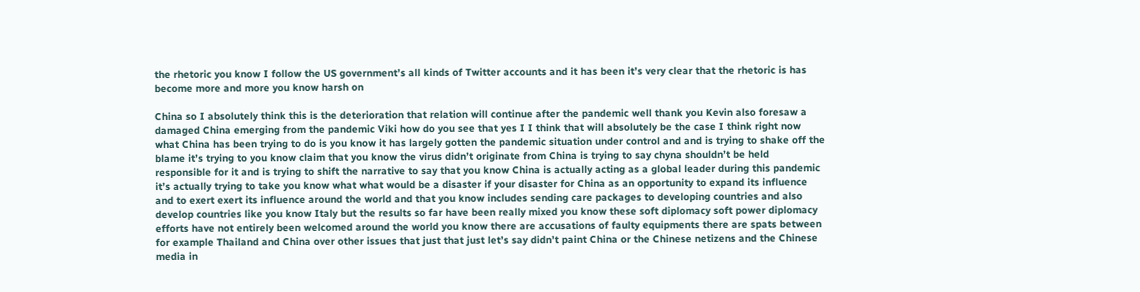the rhetoric you know I follow the US government’s all kinds of Twitter accounts and it has been it’s very clear that the rhetoric is has become more and more you know harsh on

China so I absolutely think this is the deterioration that relation will continue after the pandemic well thank you Kevin also foresaw a damaged China emerging from the pandemic Viki how do you see that yes I I think that will absolutely be the case I think right now what China has been trying to do is you know it has largely gotten the pandemic situation under control and and is trying to shake off the blame it’s trying to you know claim that you know the virus didn’t originate from China is trying to say chyna shouldn’t be held responsible for it and is trying to shift the narrative to say that you know China is actually acting as a global leader during this pandemic it’s actually trying to take you know what what would be a disaster if your disaster for China as an opportunity to expand its influence and to exert exert its influence around the world and that you know includes sending care packages to developing countries and also develop countries like you know Italy but the results so far have been really mixed you know these soft diplomacy soft power diplomacy efforts have not entirely been welcomed around the world you know there are accusations of faulty equipments there are spats between for example Thailand and China over other issues that just that just let’s say didn’t paint China or the Chinese netizens and the Chinese media in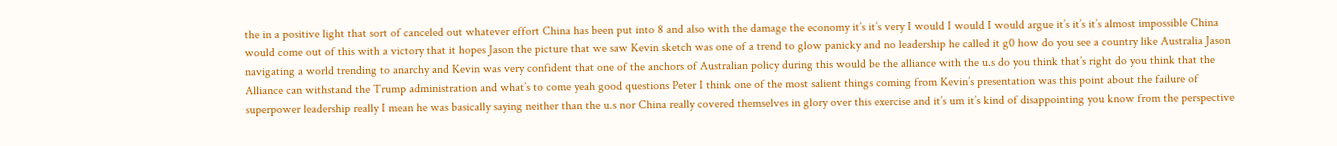the in a positive light that sort of canceled out whatever effort China has been put into 8 and also with the damage the economy it’s it’s very I would I would I would argue it’s it’s it’s almost impossible China would come out of this with a victory that it hopes Jason the picture that we saw Kevin sketch was one of a trend to glow panicky and no leadership he called it g0 how do you see a country like Australia Jason navigating a world trending to anarchy and Kevin was very confident that one of the anchors of Australian policy during this would be the alliance with the u.s do you think that’s right do you think that the Alliance can withstand the Trump administration and what’s to come yeah good questions Peter I think one of the most salient things coming from Kevin’s presentation was this point about the failure of superpower leadership really I mean he was basically saying neither than the u.s nor China really covered themselves in glory over this exercise and it’s um it’s kind of disappointing you know from the perspective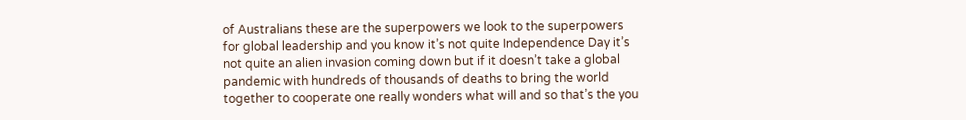of Australians these are the superpowers we look to the superpowers for global leadership and you know it’s not quite Independence Day it’s not quite an alien invasion coming down but if it doesn’t take a global pandemic with hundreds of thousands of deaths to bring the world together to cooperate one really wonders what will and so that’s the you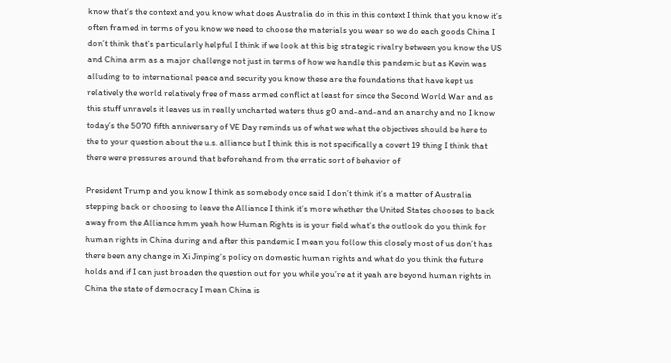know that’s the context and you know what does Australia do in this in this context I think that you know it’s often framed in terms of you know we need to choose the materials you wear so we do each goods China I don’t think that’s particularly helpful I think if we look at this big strategic rivalry between you know the US and China arm as a major challenge not just in terms of how we handle this pandemic but as Kevin was alluding to to international peace and security you know these are the foundations that have kept us relatively the world relatively free of mass armed conflict at least for since the Second World War and as this stuff unravels it leaves us in really uncharted waters thus g0 and-and-and an anarchy and no I know today’s the 5070 fifth anniversary of VE Day reminds us of what we what the objectives should be here to the to your question about the u.s. alliance but I think this is not specifically a covert 19 thing I think that there were pressures around that beforehand from the erratic sort of behavior of

President Trump and you know I think as somebody once said I don’t think it’s a matter of Australia stepping back or choosing to leave the Alliance I think it’s more whether the United States chooses to back away from the Alliance hmm yeah how Human Rights is is your field what’s the outlook do you think for human rights in China during and after this pandemic I mean you follow this closely most of us don’t has there been any change in Xi Jinping’s policy on domestic human rights and what do you think the future holds and if I can just broaden the question out for you while you’re at it yeah are beyond human rights in China the state of democracy I mean China is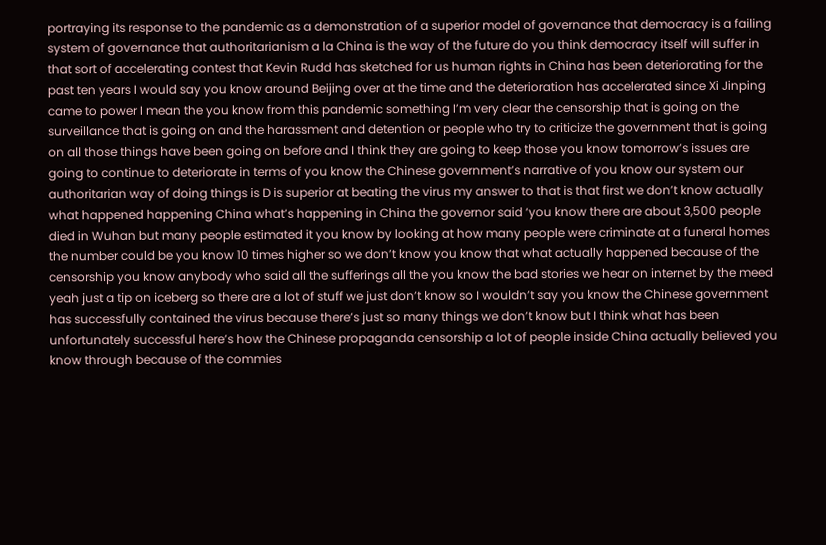portraying its response to the pandemic as a demonstration of a superior model of governance that democracy is a failing system of governance that authoritarianism a la China is the way of the future do you think democracy itself will suffer in that sort of accelerating contest that Kevin Rudd has sketched for us human rights in China has been deteriorating for the past ten years I would say you know around Beijing over at the time and the deterioration has accelerated since Xi Jinping came to power I mean the you know from this pandemic something I’m very clear the censorship that is going on the surveillance that is going on and the harassment and detention or people who try to criticize the government that is going on all those things have been going on before and I think they are going to keep those you know tomorrow’s issues are going to continue to deteriorate in terms of you know the Chinese government’s narrative of you know our system our authoritarian way of doing things is D is superior at beating the virus my answer to that is that first we don’t know actually what happened happening China what’s happening in China the governor said ‘you know there are about 3,500 people died in Wuhan but many people estimated it you know by looking at how many people were criminate at a funeral homes the number could be you know 10 times higher so we don’t know you know that what actually happened because of the censorship you know anybody who said all the sufferings all the you know the bad stories we hear on internet by the meed yeah just a tip on iceberg so there are a lot of stuff we just don’t know so I wouldn’t say you know the Chinese government has successfully contained the virus because there’s just so many things we don’t know but I think what has been unfortunately successful here’s how the Chinese propaganda censorship a lot of people inside China actually believed you know through because of the commies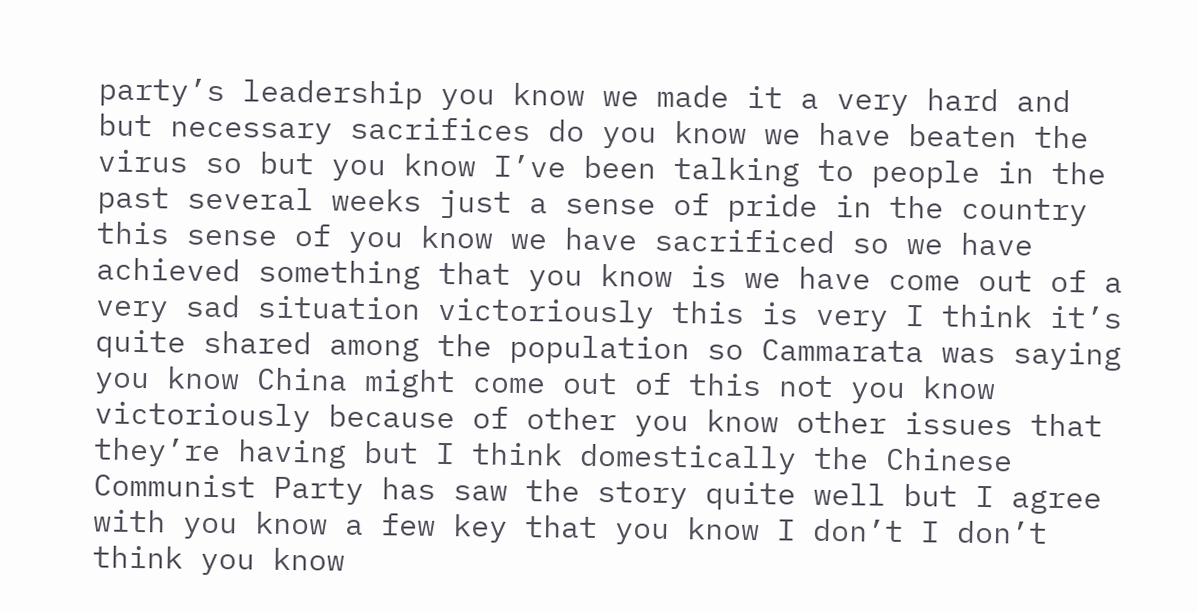party’s leadership you know we made it a very hard and but necessary sacrifices do you know we have beaten the virus so but you know I’ve been talking to people in the past several weeks just a sense of pride in the country this sense of you know we have sacrificed so we have achieved something that you know is we have come out of a very sad situation victoriously this is very I think it’s quite shared among the population so Cammarata was saying you know China might come out of this not you know victoriously because of other you know other issues that they’re having but I think domestically the Chinese Communist Party has saw the story quite well but I agree with you know a few key that you know I don’t I don’t think you know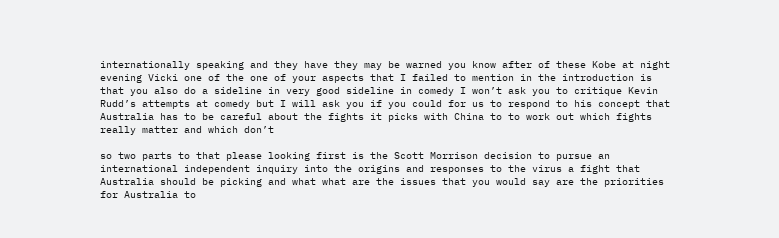internationally speaking and they have they may be warned you know after of these Kobe at night evening Vicki one of the one of your aspects that I failed to mention in the introduction is that you also do a sideline in very good sideline in comedy I won’t ask you to critique Kevin Rudd’s attempts at comedy but I will ask you if you could for us to respond to his concept that Australia has to be careful about the fights it picks with China to to work out which fights really matter and which don’t

so two parts to that please looking first is the Scott Morrison decision to pursue an international independent inquiry into the origins and responses to the virus a fight that Australia should be picking and what what are the issues that you would say are the priorities for Australia to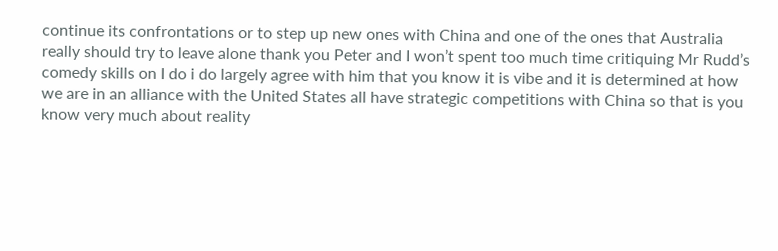continue its confrontations or to step up new ones with China and one of the ones that Australia really should try to leave alone thank you Peter and I won’t spent too much time critiquing Mr Rudd’s comedy skills on I do i do largely agree with him that you know it is vibe and it is determined at how we are in an alliance with the United States all have strategic competitions with China so that is you know very much about reality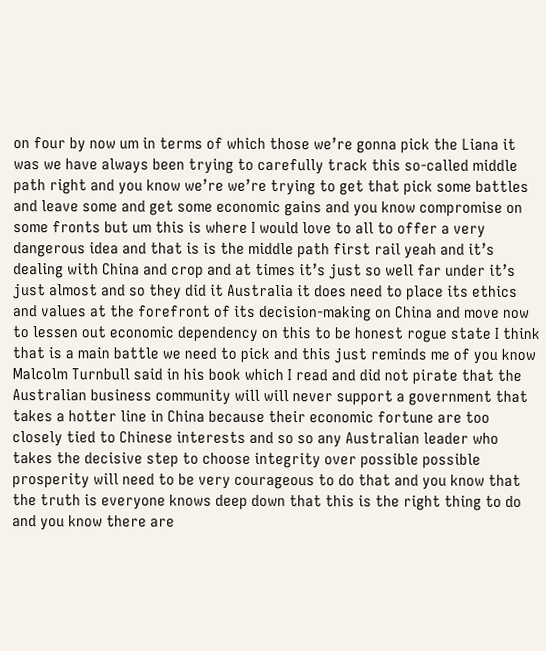on four by now um in terms of which those we’re gonna pick the Liana it was we have always been trying to carefully track this so-called middle path right and you know we’re we’re trying to get that pick some battles and leave some and get some economic gains and you know compromise on some fronts but um this is where I would love to all to offer a very dangerous idea and that is is the middle path first rail yeah and it’s dealing with China and crop and at times it’s just so well far under it’s just almost and so they did it Australia it does need to place its ethics and values at the forefront of its decision-making on China and move now to lessen out economic dependency on this to be honest rogue state I think that is a main battle we need to pick and this just reminds me of you know Malcolm Turnbull said in his book which I read and did not pirate that the Australian business community will will never support a government that takes a hotter line in China because their economic fortune are too closely tied to Chinese interests and so so any Australian leader who takes the decisive step to choose integrity over possible possible prosperity will need to be very courageous to do that and you know that the truth is everyone knows deep down that this is the right thing to do and you know there are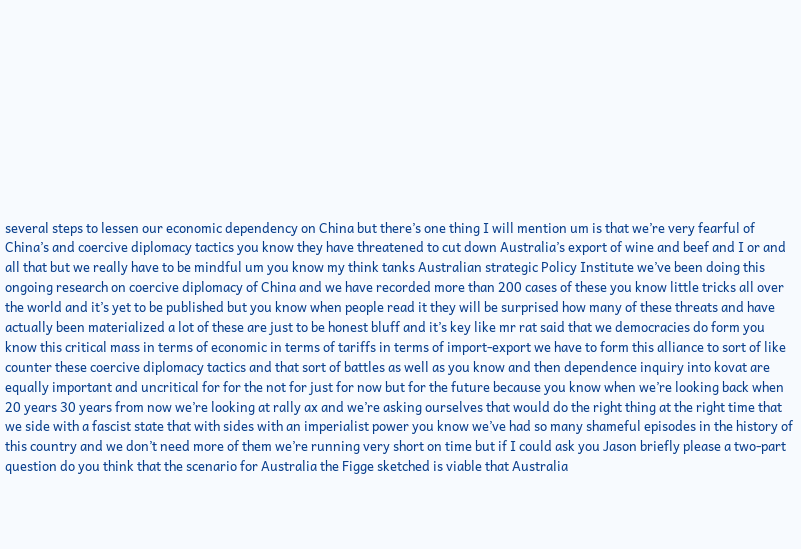several steps to lessen our economic dependency on China but there’s one thing I will mention um is that we’re very fearful of China’s and coercive diplomacy tactics you know they have threatened to cut down Australia’s export of wine and beef and I or and all that but we really have to be mindful um you know my think tanks Australian strategic Policy Institute we’ve been doing this ongoing research on coercive diplomacy of China and we have recorded more than 200 cases of these you know little tricks all over the world and it’s yet to be published but you know when people read it they will be surprised how many of these threats and have actually been materialized a lot of these are just to be honest bluff and it’s key like mr rat said that we democracies do form you know this critical mass in terms of economic in terms of tariffs in terms of import-export we have to form this alliance to sort of like counter these coercive diplomacy tactics and that sort of battles as well as you know and then dependence inquiry into kovat are equally important and uncritical for for the not for just for now but for the future because you know when we’re looking back when 20 years 30 years from now we’re looking at rally ax and we’re asking ourselves that would do the right thing at the right time that we side with a fascist state that with sides with an imperialist power you know we’ve had so many shameful episodes in the history of this country and we don’t need more of them we’re running very short on time but if I could ask you Jason briefly please a two-part question do you think that the scenario for Australia the Figge sketched is viable that Australia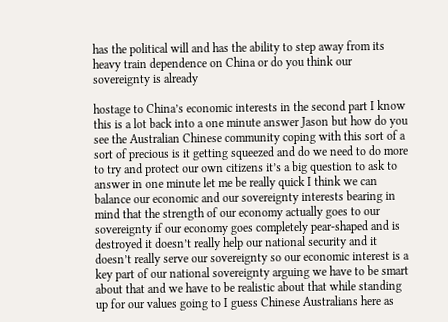has the political will and has the ability to step away from its heavy train dependence on China or do you think our sovereignty is already

hostage to China’s economic interests in the second part I know this is a lot back into a one minute answer Jason but how do you see the Australian Chinese community coping with this sort of a sort of precious is it getting squeezed and do we need to do more to try and protect our own citizens it’s a big question to ask to answer in one minute let me be really quick I think we can balance our economic and our sovereignty interests bearing in mind that the strength of our economy actually goes to our sovereignty if our economy goes completely pear-shaped and is destroyed it doesn’t really help our national security and it doesn’t really serve our sovereignty so our economic interest is a key part of our national sovereignty arguing we have to be smart about that and we have to be realistic about that while standing up for our values going to I guess Chinese Australians here as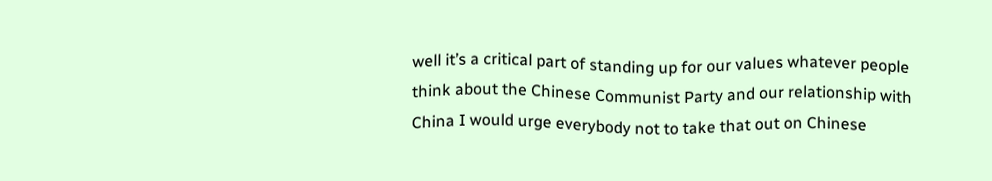well it’s a critical part of standing up for our values whatever people think about the Chinese Communist Party and our relationship with China I would urge everybody not to take that out on Chinese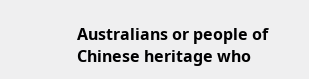Australians or people of Chinese heritage who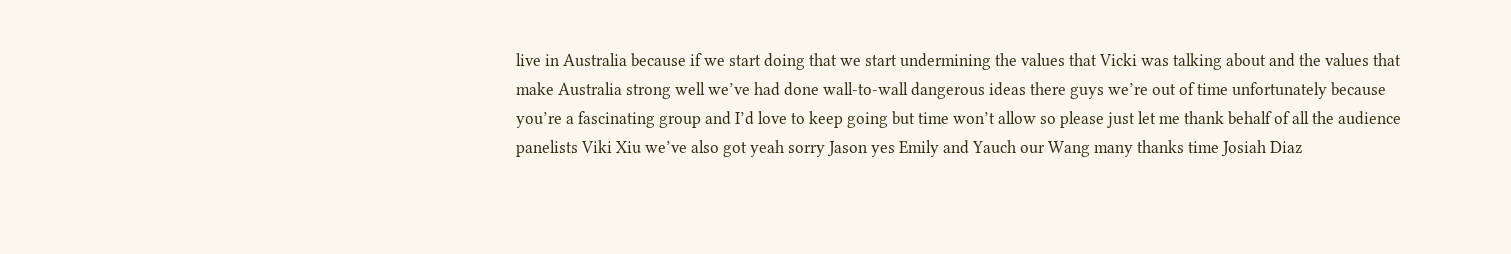live in Australia because if we start doing that we start undermining the values that Vicki was talking about and the values that make Australia strong well we’ve had done wall-to-wall dangerous ideas there guys we’re out of time unfortunately because you’re a fascinating group and I’d love to keep going but time won’t allow so please just let me thank behalf of all the audience panelists Viki Xiu we’ve also got yeah sorry Jason yes Emily and Yauch our Wang many thanks time Josiah Diaz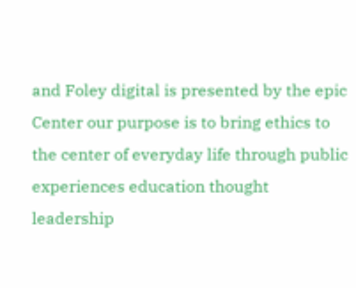and Foley digital is presented by the epic Center our purpose is to bring ethics to the center of everyday life through public experiences education thought leadership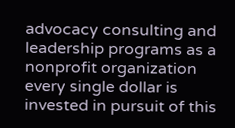advocacy consulting and leadership programs as a nonprofit organization every single dollar is invested in pursuit of this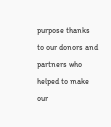purpose thanks to our donors and partners who helped to make our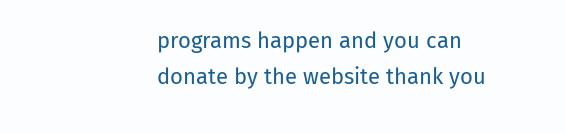programs happen and you can donate by the website thank you